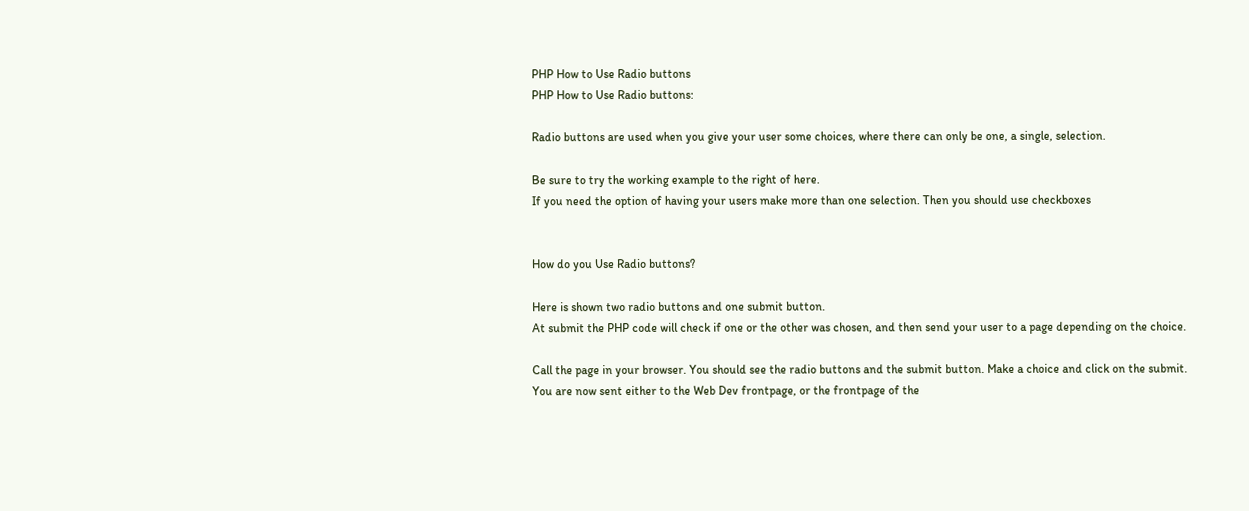PHP How to Use Radio buttons
PHP How to Use Radio buttons:

Radio buttons are used when you give your user some choices, where there can only be one, a single, selection.

Be sure to try the working example to the right of here.
If you need the option of having your users make more than one selection. Then you should use checkboxes


How do you Use Radio buttons?

Here is shown two radio buttons and one submit button.
At submit the PHP code will check if one or the other was chosen, and then send your user to a page depending on the choice.

Call the page in your browser. You should see the radio buttons and the submit button. Make a choice and click on the submit. You are now sent either to the Web Dev frontpage, or the frontpage of the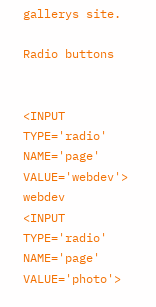gallerys site.

Radio buttons


<INPUT TYPE='radio' NAME='page' VALUE='webdev'> webdev
<INPUT TYPE='radio' NAME='page' VALUE='photo'>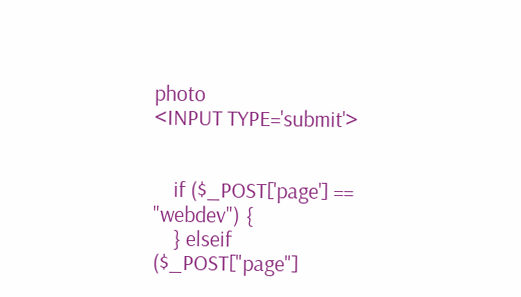photo
<INPUT TYPE='submit'>


    if ($_POST['page'] == "webdev") {
    } elseif ($_POST["page"]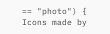== "photo") {
Icons made by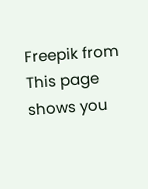Freepik from This page shows you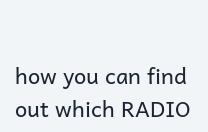how you can find out which RADIO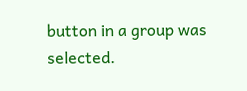button in a group was selected.